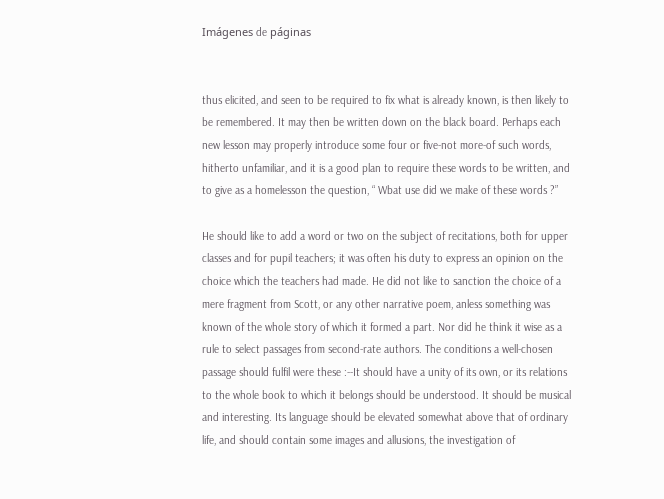Imágenes de páginas


thus elicited, and seen to be required to fix what is already known, is then likely to be remembered. It may then be written down on the black board. Perhaps each new lesson may properly introduce some four or five-not more-of such words, hitherto unfamiliar, and it is a good plan to require these words to be written, and to give as a homelesson the question, “ Wbat use did we make of these words ?”

He should like to add a word or two on the subject of recitations, both for upper classes and for pupil teachers; it was often his duty to express an opinion on the choice which the teachers had made. He did not like to sanction the choice of a mere fragment from Scott, or any other narrative poem, anless something was known of the whole story of which it formed a part. Nor did he think it wise as a rule to select passages from second-rate authors. The conditions a well-chosen passage should fulfil were these :--It should have a unity of its own, or its relations to the whole book to which it belongs should be understood. It should be musical and interesting. Its language should be elevated somewhat above that of ordinary life, and should contain some images and allusions, the investigation of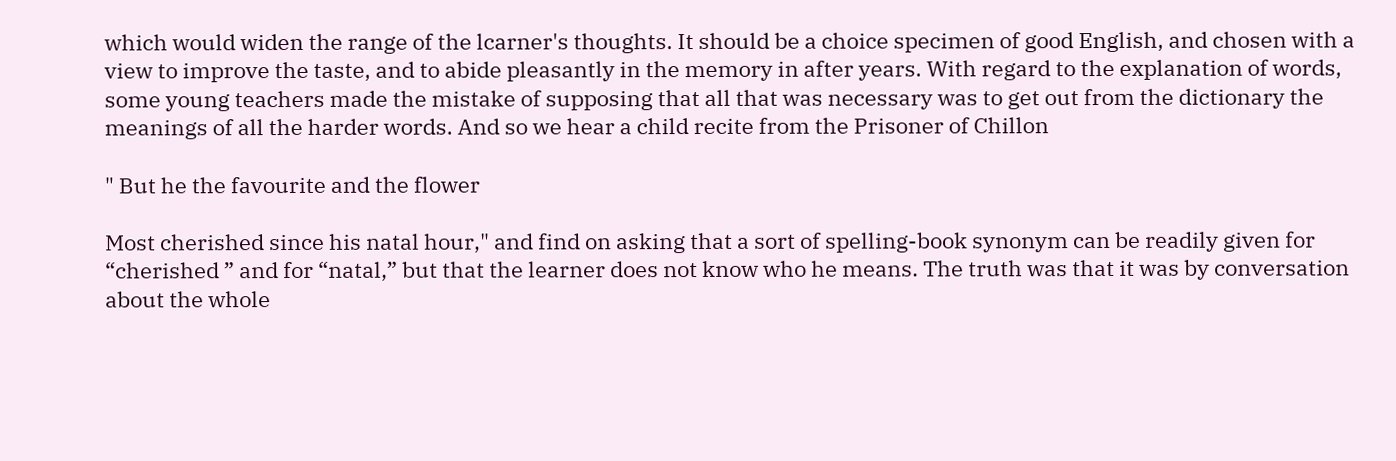which would widen the range of the lcarner's thoughts. It should be a choice specimen of good English, and chosen with a view to improve the taste, and to abide pleasantly in the memory in after years. With regard to the explanation of words, some young teachers made the mistake of supposing that all that was necessary was to get out from the dictionary the meanings of all the harder words. And so we hear a child recite from the Prisoner of Chillon

" But he the favourite and the flower

Most cherished since his natal hour," and find on asking that a sort of spelling-book synonym can be readily given for “cherished ” and for “natal,” but that the learner does not know who he means. The truth was that it was by conversation about the whole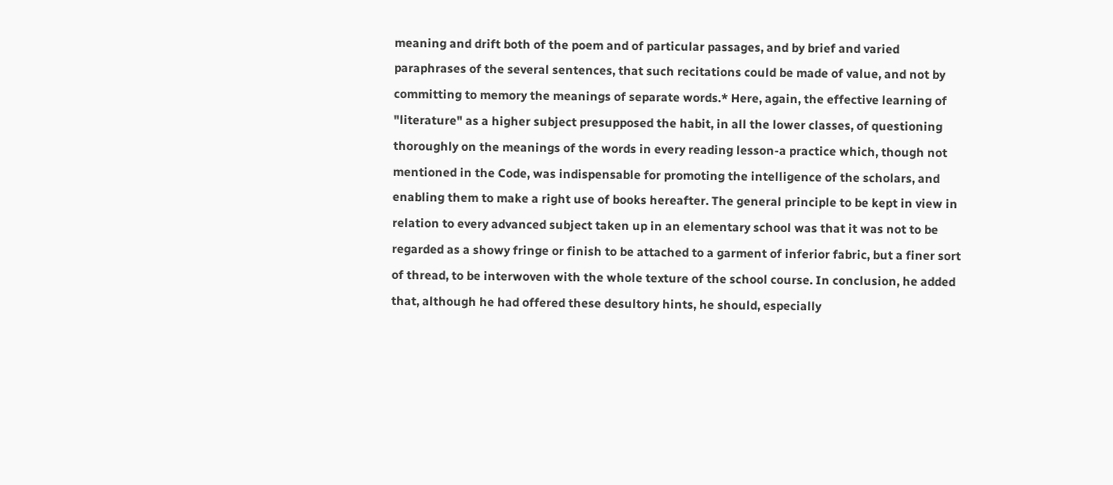meaning and drift both of the poem and of particular passages, and by brief and varied paraphrases of the several sentences, that such recitations could be made of value, and not by committing to memory the meanings of separate words.* Here, again, the effective learning of "literature" as a higher subject presupposed the habit, in all the lower classes, of questioning thoroughly on the meanings of the words in every reading lesson-a practice which, though not mentioned in the Code, was indispensable for promoting the intelligence of the scholars, and enabling them to make a right use of books hereafter. The general principle to be kept in view in relation to every advanced subject taken up in an elementary school was that it was not to be regarded as a showy fringe or finish to be attached to a garment of inferior fabric, but a finer sort of thread, to be interwoven with the whole texture of the school course. In conclusion, he added that, although he had offered these desultory hints, he should, especially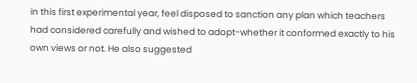in this first experimental year, feel disposed to sanction any plan which teachers had considered carefully and wished to adopt-whether it conformed exactly to his own views or not. He also suggested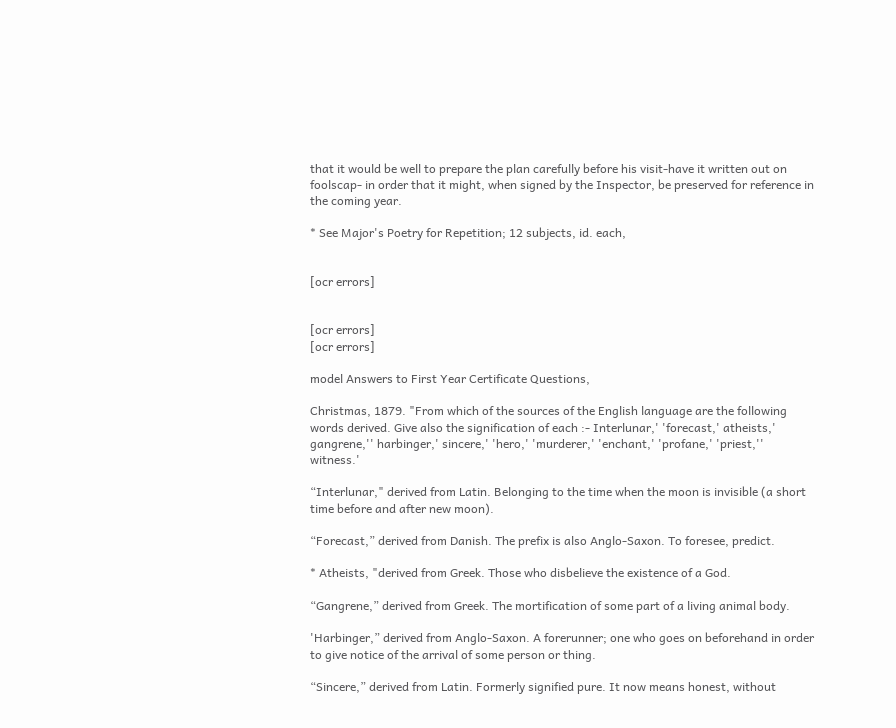that it would be well to prepare the plan carefully before his visit-have it written out on foolscap- in order that it might, when signed by the Inspector, be preserved for reference in the coming year.

* See Major's Poetry for Repetition; 12 subjects, id. each,


[ocr errors]


[ocr errors]
[ocr errors]

model Answers to First Year Certificate Questions,

Christmas, 1879. "From which of the sources of the English language are the following words derived. Give also the signification of each :- Interlunar,' 'forecast,' atheists,' gangrene,'' harbinger,' sincere,' 'hero,' 'murderer,' 'enchant,' 'profane,' 'priest,'' witness.'

“Interlunar," derived from Latin. Belonging to the time when the moon is invisible (a short time before and after new moon).

“Forecast,” derived from Danish. The prefix is also Anglo-Saxon. To foresee, predict.

* Atheists, "derived from Greek. Those who disbelieve the existence of a God.

“Gangrene,” derived from Greek. The mortification of some part of a living animal body.

'Harbinger,” derived from Anglo-Saxon. A forerunner; one who goes on beforehand in order to give notice of the arrival of some person or thing.

“Sincere,” derived from Latin. Formerly signified pure. It now means honest, without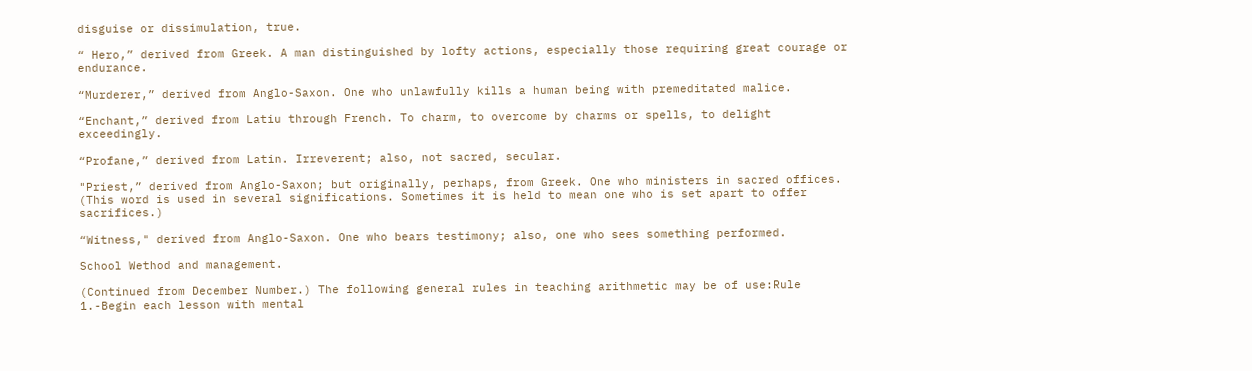disguise or dissimulation, true.

“ Hero,” derived from Greek. A man distinguished by lofty actions, especially those requiring great courage or endurance.

“Murderer,” derived from Anglo-Saxon. One who unlawfully kills a human being with premeditated malice.

“Enchant,” derived from Latiu through French. To charm, to overcome by charms or spells, to delight exceedingly.

“Profane,” derived from Latin. Irreverent; also, not sacred, secular.

"Priest,” derived from Anglo-Saxon; but originally, perhaps, from Greek. One who ministers in sacred offices. (This word is used in several significations. Sometimes it is held to mean one who is set apart to offer sacrifices.)

“Witness," derived from Anglo-Saxon. One who bears testimony; also, one who sees something performed.

School Wethod and management.

(Continued from December Number.) The following general rules in teaching arithmetic may be of use:Rule 1.-Begin each lesson with mental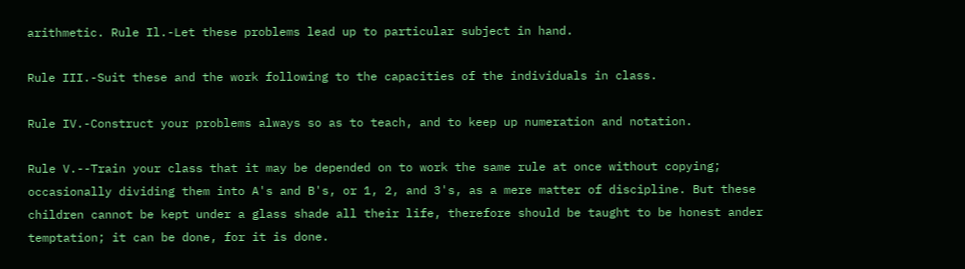arithmetic. Rule Il.-Let these problems lead up to particular subject in hand.

Rule III.-Suit these and the work following to the capacities of the individuals in class.

Rule IV.-Construct your problems always so as to teach, and to keep up numeration and notation.

Rule V.--Train your class that it may be depended on to work the same rule at once without copying; occasionally dividing them into A's and B's, or 1, 2, and 3's, as a mere matter of discipline. But these children cannot be kept under a glass shade all their life, therefore should be taught to be honest ander temptation; it can be done, for it is done.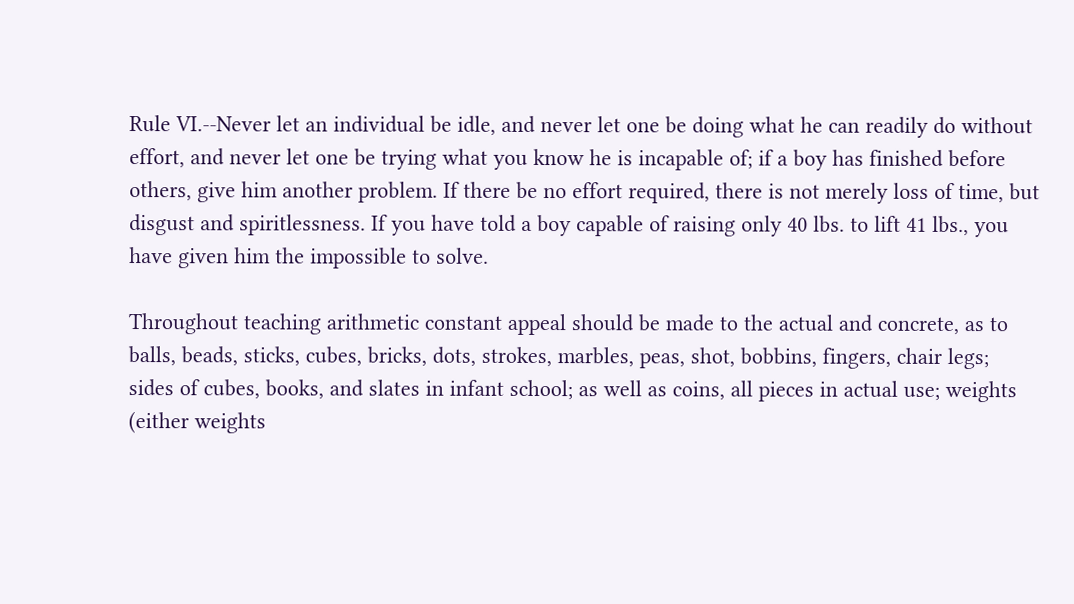Rule VI.--Never let an individual be idle, and never let one be doing what he can readily do without effort, and never let one be trying what you know he is incapable of; if a boy has finished before others, give him another problem. If there be no effort required, there is not merely loss of time, but disgust and spiritlessness. If you have told a boy capable of raising only 40 lbs. to lift 41 lbs., you have given him the impossible to solve.

Throughout teaching arithmetic constant appeal should be made to the actual and concrete, as to balls, beads, sticks, cubes, bricks, dots, strokes, marbles, peas, shot, bobbins, fingers, chair legs; sides of cubes, books, and slates in infant school; as well as coins, all pieces in actual use; weights (either weights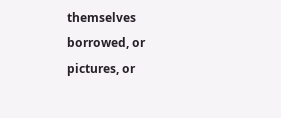themselves borrowed, or pictures, or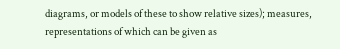diagrams, or models of these to show relative sizes); measures, representations of which can be given as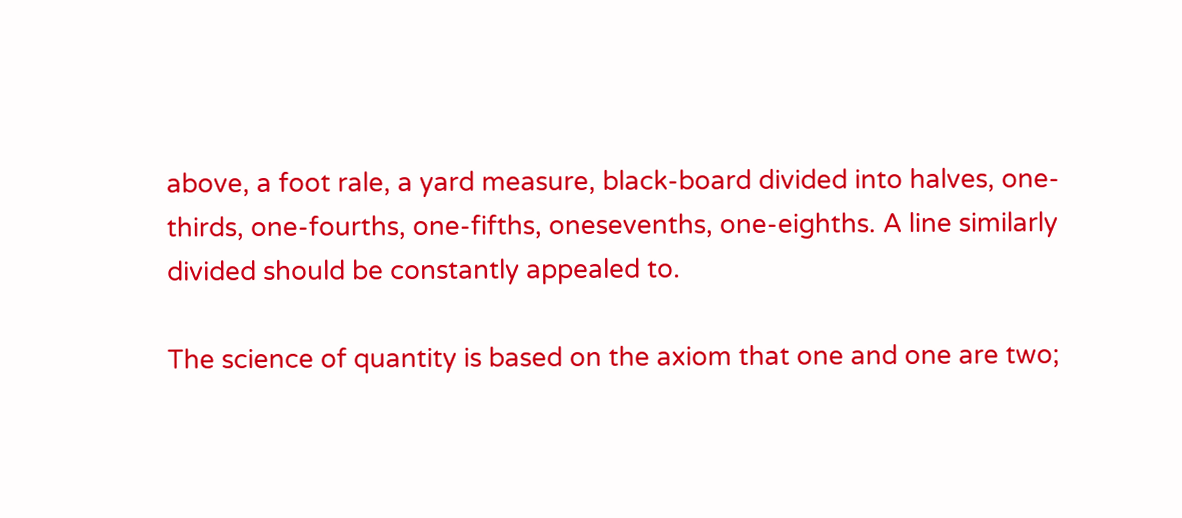above, a foot rale, a yard measure, black-board divided into halves, one-thirds, one-fourths, one-fifths, onesevenths, one-eighths. A line similarly divided should be constantly appealed to.

The science of quantity is based on the axiom that one and one are two;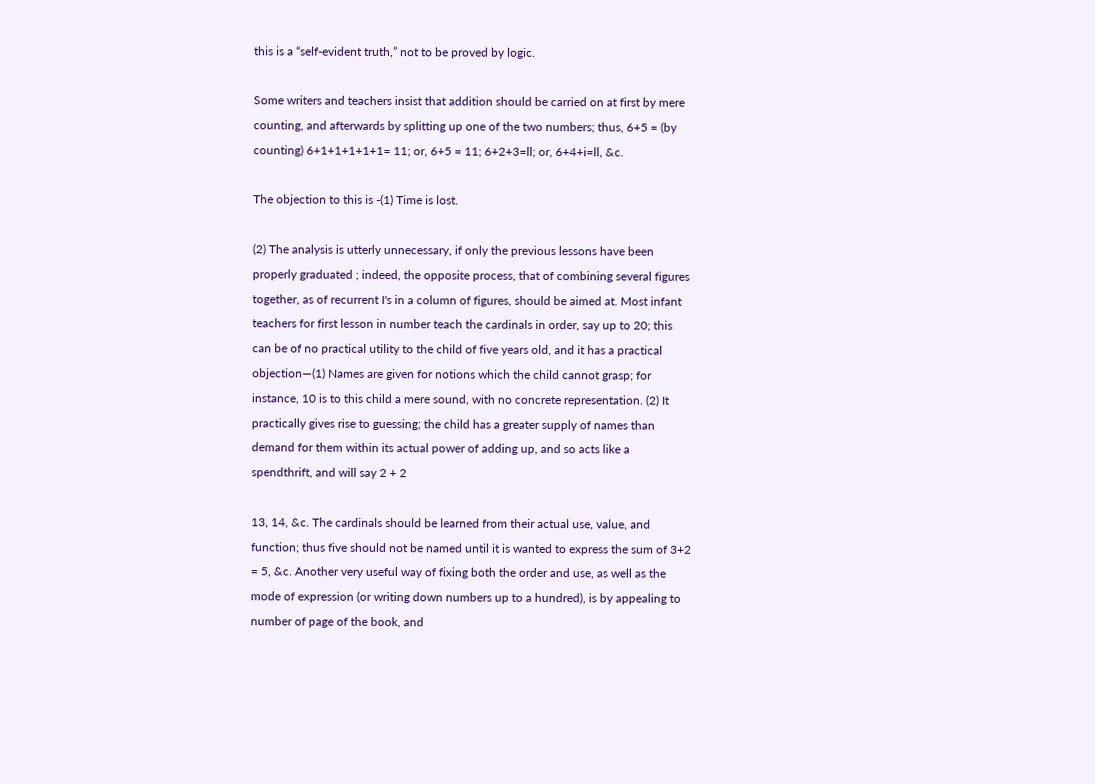this is a “self-evident truth,” not to be proved by logic.

Some writers and teachers insist that addition should be carried on at first by mere counting, and afterwards by splitting up one of the two numbers; thus, 6+5 = (by counting) 6+1+1+1+1+1= 11; or, 6+5 = 11; 6+2+3=ll; or, 6+4+i=ll, &c.

The objection to this is -(1) Time is lost.

(2) The analysis is utterly unnecessary, if only the previous lessons have been properly graduated ; indeed, the opposite process, that of combining several figures together, as of recurrent I's in a column of figures, should be aimed at. Most infant teachers for first lesson in number teach the cardinals in order, say up to 20; this can be of no practical utility to the child of five years old, and it has a practical objection—(1) Names are given for notions which the child cannot grasp; for instance, 10 is to this child a mere sound, with no concrete representation. (2) It practically gives rise to guessing; the child has a greater supply of names than demand for them within its actual power of adding up, and so acts like a spendthrift, and will say 2 + 2

13, 14, &c. The cardinals should be learned from their actual use, value, and function; thus five should not be named until it is wanted to express the sum of 3+2 = 5, &c. Another very useful way of fixing both the order and use, as well as the mode of expression (or writing down numbers up to a hundred), is by appealing to number of page of the book, and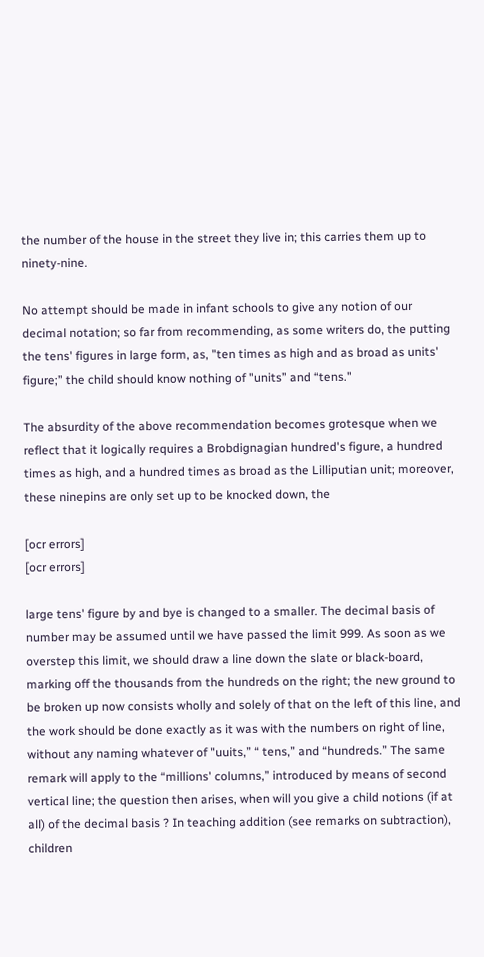the number of the house in the street they live in; this carries them up to ninety-nine.

No attempt should be made in infant schools to give any notion of our decimal notation; so far from recommending, as some writers do, the putting the tens' figures in large form, as, "ten times as high and as broad as units' figure;” the child should know nothing of "units” and “tens."

The absurdity of the above recommendation becomes grotesque when we reflect that it logically requires a Brobdignagian hundred's figure, a hundred times as high, and a hundred times as broad as the Lilliputian unit; moreover, these ninepins are only set up to be knocked down, the

[ocr errors]
[ocr errors]

large tens' figure by and bye is changed to a smaller. The decimal basis of number may be assumed until we have passed the limit 999. As soon as we overstep this limit, we should draw a line down the slate or black-board, marking off the thousands from the hundreds on the right; the new ground to be broken up now consists wholly and solely of that on the left of this line, and the work should be done exactly as it was with the numbers on right of line, without any naming whatever of "uuits,” “ tens,” and “hundreds.” The same remark will apply to the “millions' columns,” introduced by means of second vertical line; the question then arises, when will you give a child notions (if at all) of the decimal basis ? In teaching addition (see remarks on subtraction), children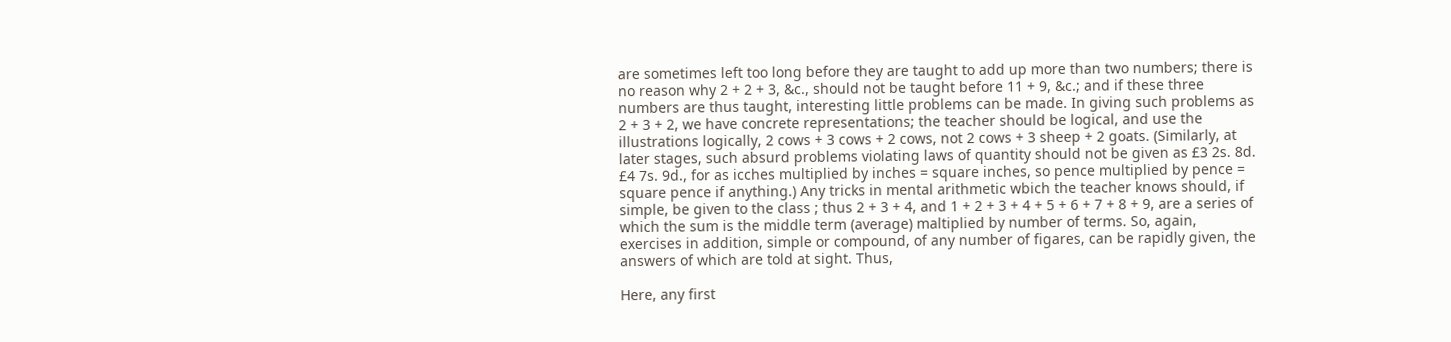are sometimes left too long before they are taught to add up more than two numbers; there is no reason why 2 + 2 + 3, &c., should not be taught before 11 + 9, &c.; and if these three numbers are thus taught, interesting little problems can be made. In giving such problems as 2 + 3 + 2, we have concrete representations; the teacher should be logical, and use the illustrations logically, 2 cows + 3 cows + 2 cows, not 2 cows + 3 sheep + 2 goats. (Similarly, at later stages, such absurd problems violating laws of quantity should not be given as £3 2s. 8d. £4 7s. 9d., for as icches multiplied by inches = square inches, so pence multiplied by pence = square pence if anything.) Any tricks in mental arithmetic wbich the teacher knows should, if simple, be given to the class ; thus 2 + 3 + 4, and 1 + 2 + 3 + 4 + 5 + 6 + 7 + 8 + 9, are a series of which the sum is the middle term (average) maltiplied by number of terms. So, again, exercises in addition, simple or compound, of any number of figares, can be rapidly given, the answers of which are told at sight. Thus,

Here, any first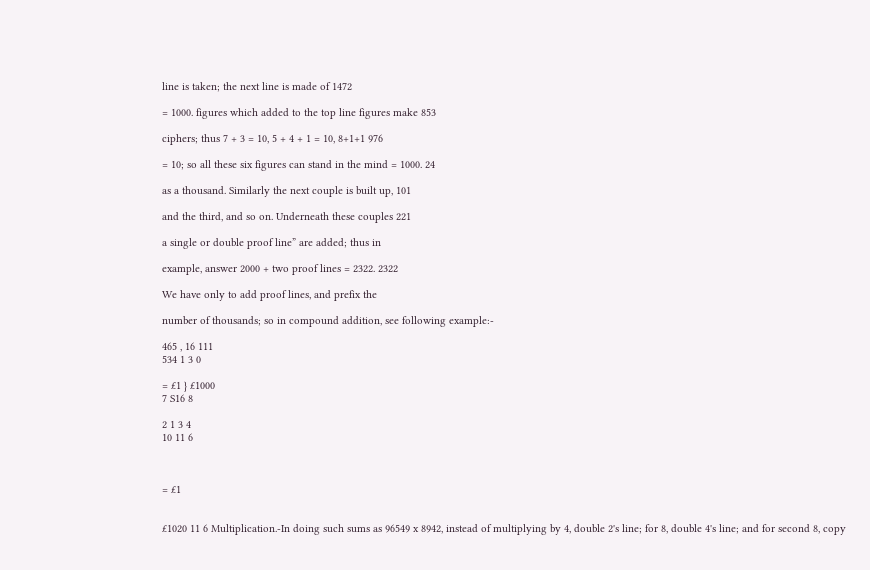line is taken; the next line is made of 1472

= 1000. figures which added to the top line figures make 853

ciphers; thus 7 + 3 = 10, 5 + 4 + 1 = 10, 8+1+1 976

= 10; so all these six figures can stand in the mind = 1000. 24

as a thousand. Similarly the next couple is built up, 101

and the third, and so on. Underneath these couples 221

a single or double proof line” are added; thus in

example, answer 2000 + two proof lines = 2322. 2322

We have only to add proof lines, and prefix the

number of thousands; so in compound addition, see following example:-

465 , 16 111
534 1 3 0

= £1 } £1000
7 S16 8

2 1 3 4
10 11 6



= £1


£1020 11 6 Multiplication.-In doing such sums as 96549 x 8942, instead of multiplying by 4, double 2's line; for 8, double 4's line; and for second 8, copy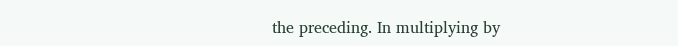the preceding. In multiplying by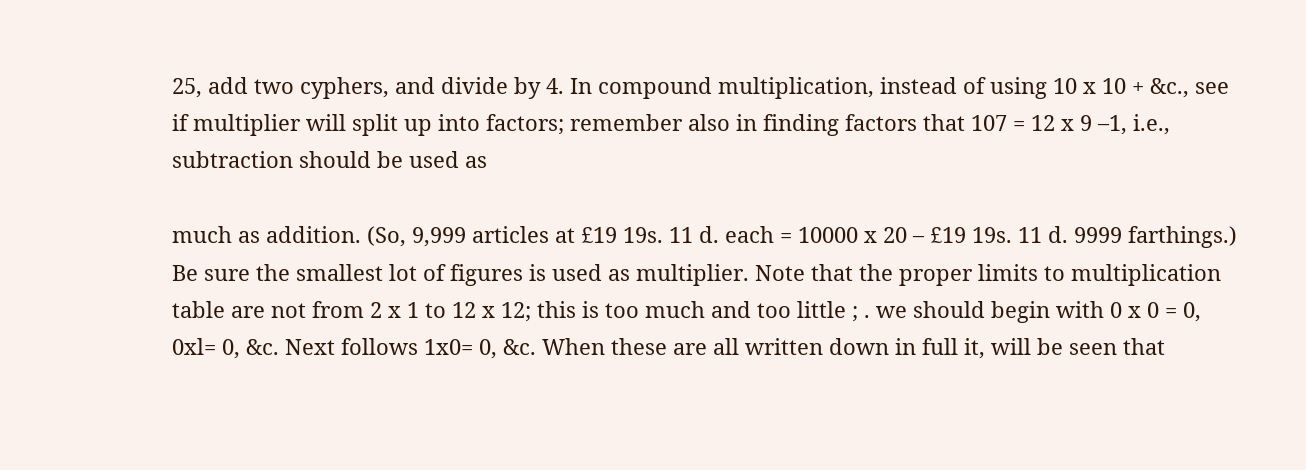25, add two cyphers, and divide by 4. In compound multiplication, instead of using 10 x 10 + &c., see if multiplier will split up into factors; remember also in finding factors that 107 = 12 x 9 –1, i.e., subtraction should be used as

much as addition. (So, 9,999 articles at £19 19s. 11 d. each = 10000 x 20 – £19 19s. 11 d. 9999 farthings.) Be sure the smallest lot of figures is used as multiplier. Note that the proper limits to multiplication table are not from 2 x 1 to 12 x 12; this is too much and too little ; . we should begin with 0 x 0 = 0, 0xl= 0, &c. Next follows 1x0= 0, &c. When these are all written down in full it, will be seen that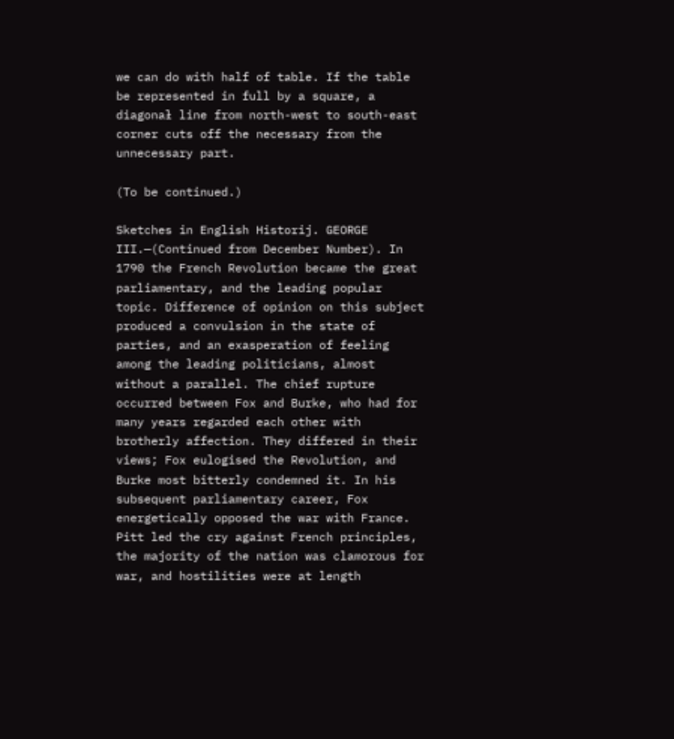we can do with half of table. If the table be represented in full by a square, a diagonał line from north-west to south-east corner cuts off the necessary from the unnecessary part.

(To be continued.)

Sketches in English Historij. GEORGE III.—(Continued from December Number). In 1790 the French Revolution became the great parliamentary, and the leading popular topic. Difference of opinion on this subject produced a convulsion in the state of parties, and an exasperation of feeling among the leading politicians, almost without a parallel. The chief rupture occurred between Fox and Burke, who had for many years regarded each other with brotherly affection. They differed in their views; Fox eulogised the Revolution, and Burke most bitterly condemned it. In his subsequent parliamentary career, Fox energetically opposed the war with France. Pitt led the cry against French principles, the majority of the nation was clamorous for war, and hostilities were at length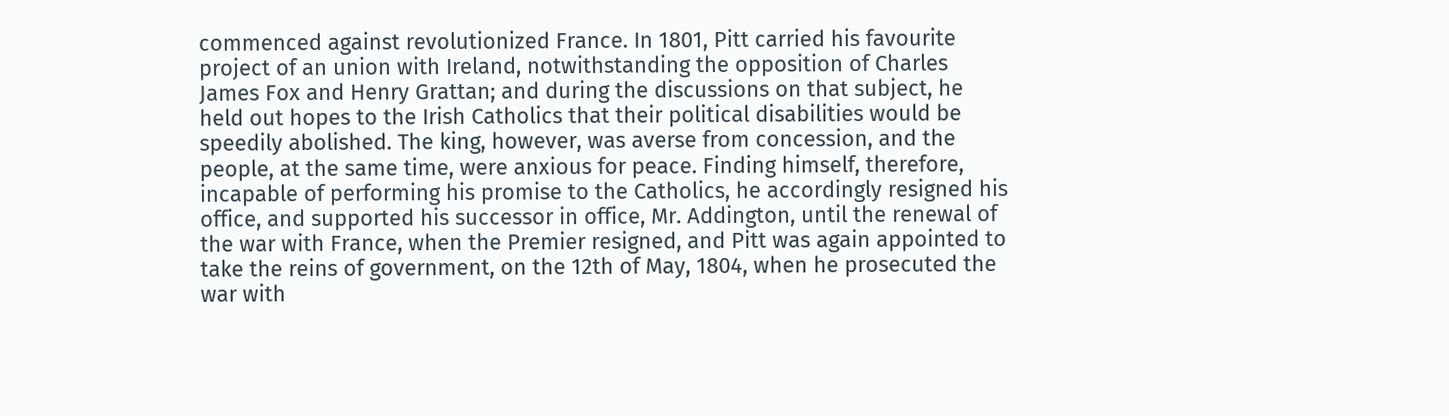commenced against revolutionized France. In 1801, Pitt carried his favourite project of an union with Ireland, notwithstanding the opposition of Charles James Fox and Henry Grattan; and during the discussions on that subject, he held out hopes to the Irish Catholics that their political disabilities would be speedily abolished. The king, however, was averse from concession, and the people, at the same time, were anxious for peace. Finding himself, therefore, incapable of performing his promise to the Catholics, he accordingly resigned his office, and supported his successor in office, Mr. Addington, until the renewal of the war with France, when the Premier resigned, and Pitt was again appointed to take the reins of government, on the 12th of May, 1804, when he prosecuted the war with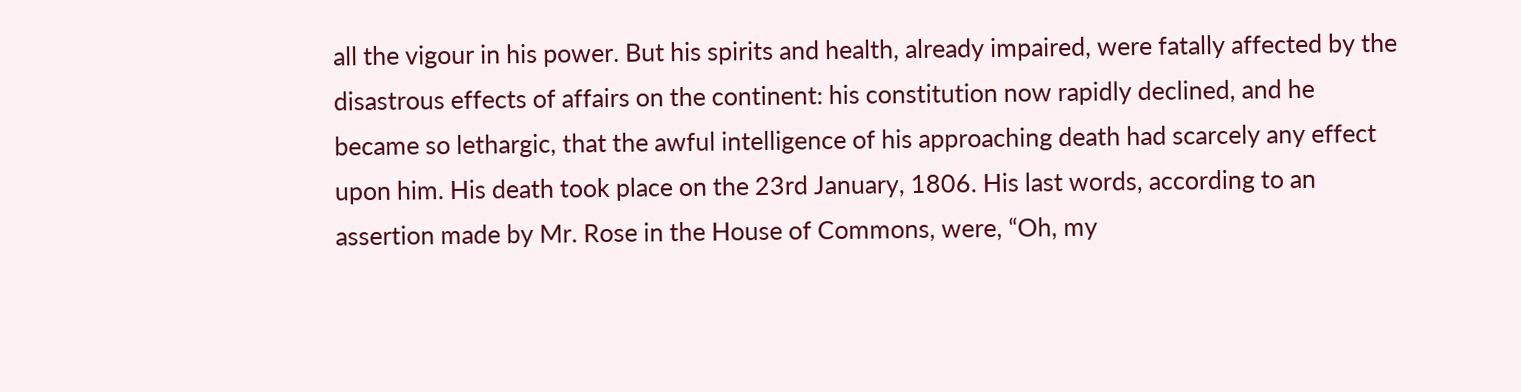all the vigour in his power. But his spirits and health, already impaired, were fatally affected by the disastrous effects of affairs on the continent: his constitution now rapidly declined, and he became so lethargic, that the awful intelligence of his approaching death had scarcely any effect upon him. His death took place on the 23rd January, 1806. His last words, according to an assertion made by Mr. Rose in the House of Commons, were, “Oh, my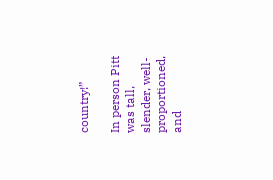country!”

In person Pitt was tall, slender, well-proportioned, and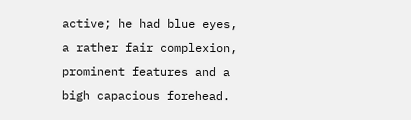active; he had blue eyes, a rather fair complexion, prominent features and a bigh capacious forehead.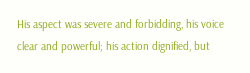His aspect was severe and forbidding, his voice clear and powerful; his action dignified, but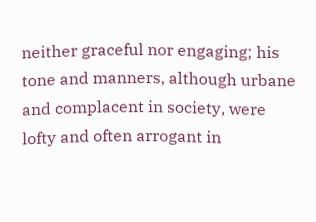neither graceful nor engaging; his tone and manners, although urbane and complacent in society, were lofty and often arrogant in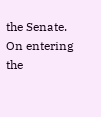the Senate. On entering the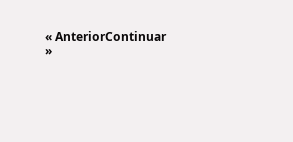« AnteriorContinuar »